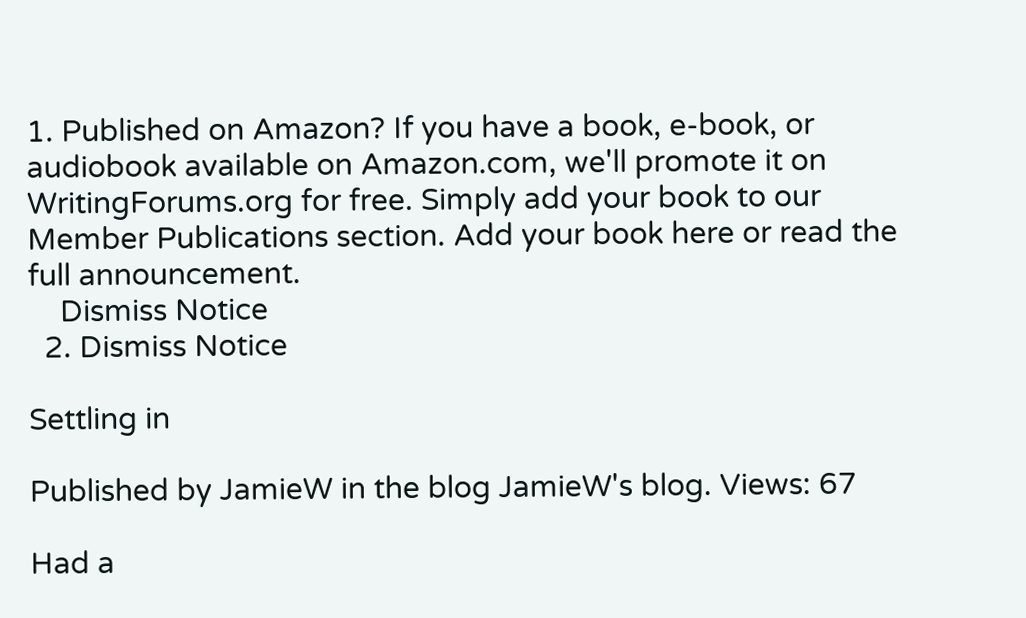1. Published on Amazon? If you have a book, e-book, or audiobook available on Amazon.com, we'll promote it on WritingForums.org for free. Simply add your book to our Member Publications section. Add your book here or read the full announcement.
    Dismiss Notice
  2. Dismiss Notice

Settling in

Published by JamieW in the blog JamieW's blog. Views: 67

Had a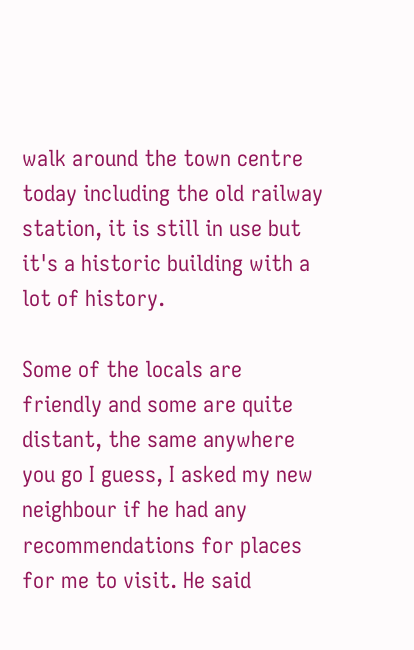walk around the town centre today including the old railway station, it is still in use but it's a historic building with a lot of history.

Some of the locals are friendly and some are quite distant, the same anywhere you go I guess, I asked my new neighbour if he had any recommendations for places for me to visit. He said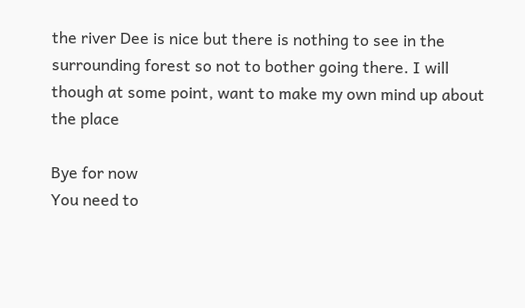the river Dee is nice but there is nothing to see in the surrounding forest so not to bother going there. I will though at some point, want to make my own mind up about the place

Bye for now
You need to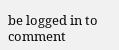be logged in to comment